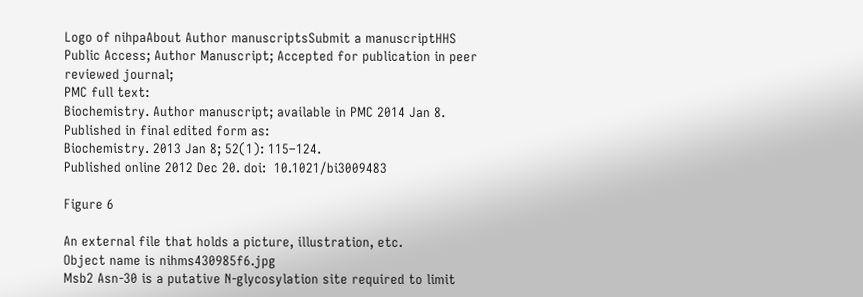Logo of nihpaAbout Author manuscriptsSubmit a manuscriptHHS Public Access; Author Manuscript; Accepted for publication in peer reviewed journal;
PMC full text:
Biochemistry. Author manuscript; available in PMC 2014 Jan 8.
Published in final edited form as:
Biochemistry. 2013 Jan 8; 52(1): 115–124.
Published online 2012 Dec 20. doi:  10.1021/bi3009483

Figure 6

An external file that holds a picture, illustration, etc.
Object name is nihms430985f6.jpg
Msb2 Asn-30 is a putative N-glycosylation site required to limit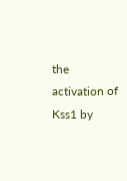the activation of Kss1 by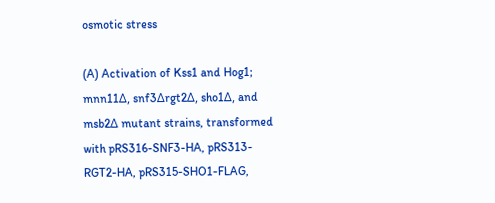osmotic stress

(A) Activation of Kss1 and Hog1; mnn11Δ, snf3Δrgt2Δ, sho1Δ, and msb2Δ mutant strains, transformed with pRS316-SNF3-HA, pRS313-RGT2-HA, pRS315-SHO1-FLAG,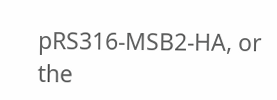pRS316-MSB2-HA, or the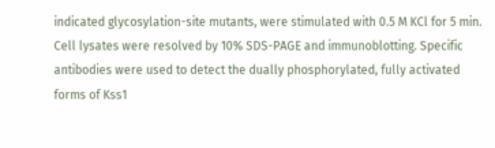indicated glycosylation-site mutants, were stimulated with 0.5 M KCl for 5 min. Cell lysates were resolved by 10% SDS-PAGE and immunoblotting. Specific antibodies were used to detect the dually phosphorylated, fully activated forms of Kss1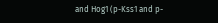and Hog1 (p-Kss1 and p-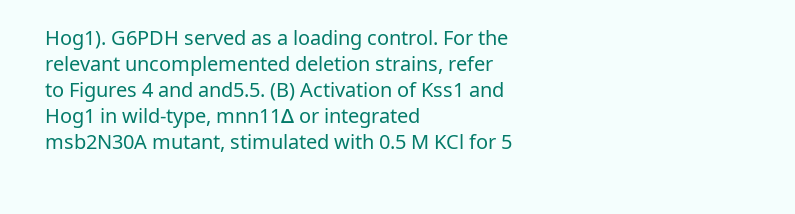Hog1). G6PDH served as a loading control. For the relevant uncomplemented deletion strains, refer to Figures 4 and and5.5. (B) Activation of Kss1 and Hog1 in wild-type, mnn11Δ or integrated msb2N30A mutant, stimulated with 0.5 M KCl for 5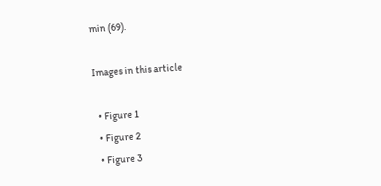min (69).

Images in this article

  • Figure 1
  • Figure 2
  • Figure 3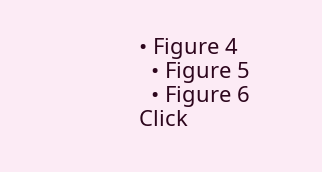• Figure 4
  • Figure 5
  • Figure 6
Click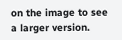on the image to see a larger version.